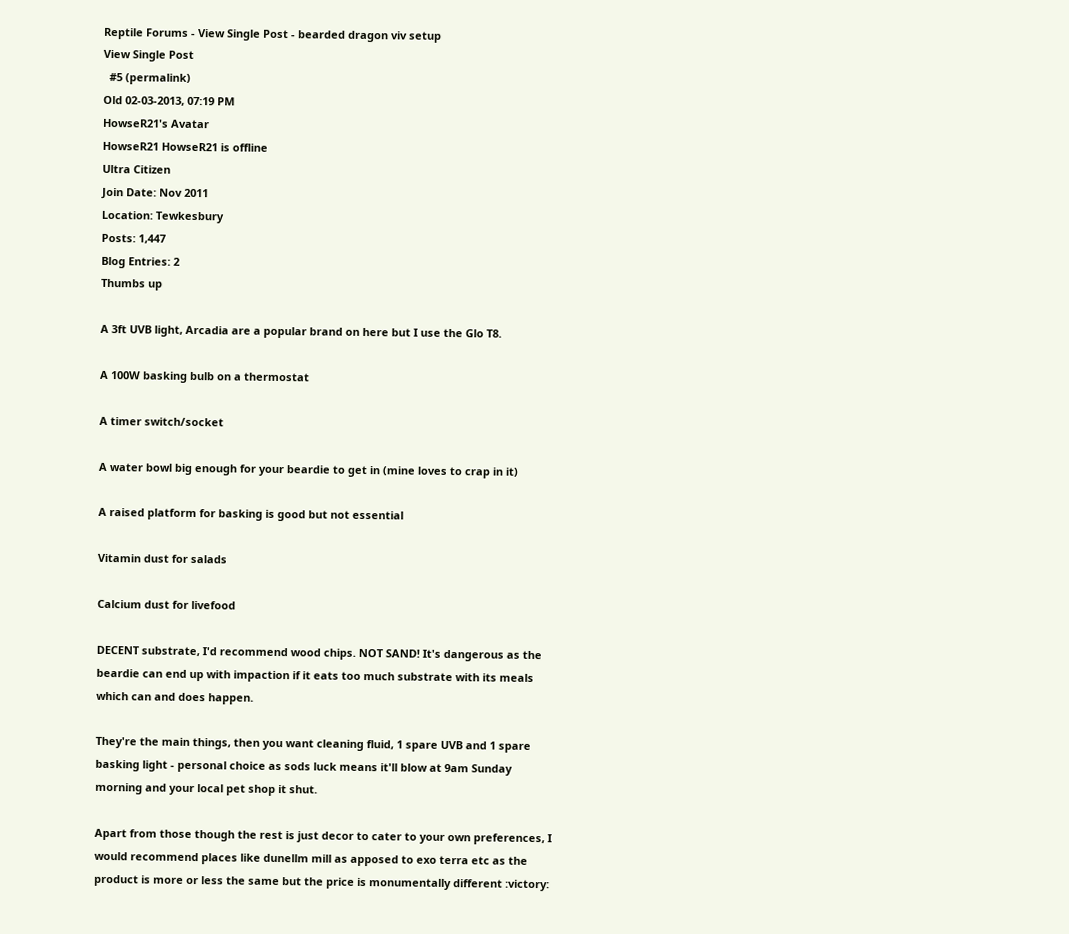Reptile Forums - View Single Post - bearded dragon viv setup
View Single Post
  #5 (permalink)
Old 02-03-2013, 07:19 PM
HowseR21's Avatar
HowseR21 HowseR21 is offline
Ultra Citizen
Join Date: Nov 2011
Location: Tewkesbury
Posts: 1,447
Blog Entries: 2
Thumbs up

A 3ft UVB light, Arcadia are a popular brand on here but I use the Glo T8.

A 100W basking bulb on a thermostat

A timer switch/socket

A water bowl big enough for your beardie to get in (mine loves to crap in it)

A raised platform for basking is good but not essential

Vitamin dust for salads

Calcium dust for livefood

DECENT substrate, I'd recommend wood chips. NOT SAND! It's dangerous as the beardie can end up with impaction if it eats too much substrate with its meals which can and does happen.

They're the main things, then you want cleaning fluid, 1 spare UVB and 1 spare basking light - personal choice as sods luck means it'll blow at 9am Sunday morning and your local pet shop it shut.

Apart from those though the rest is just decor to cater to your own preferences, I would recommend places like dunellm mill as apposed to exo terra etc as the product is more or less the same but the price is monumentally different :victory: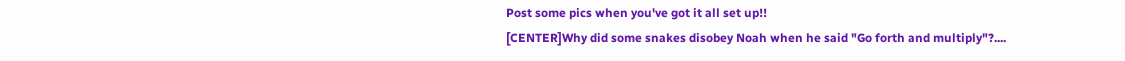Post some pics when you've got it all set up!!
[CENTER]Why did some snakes disobey Noah when he said "Go forth and multiply"?....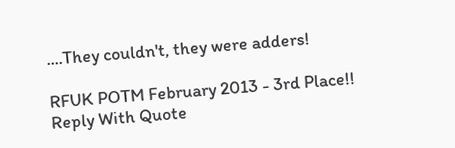....They couldn't, they were adders!

RFUK POTM February 2013 - 3rd Place!!
Reply With Quote